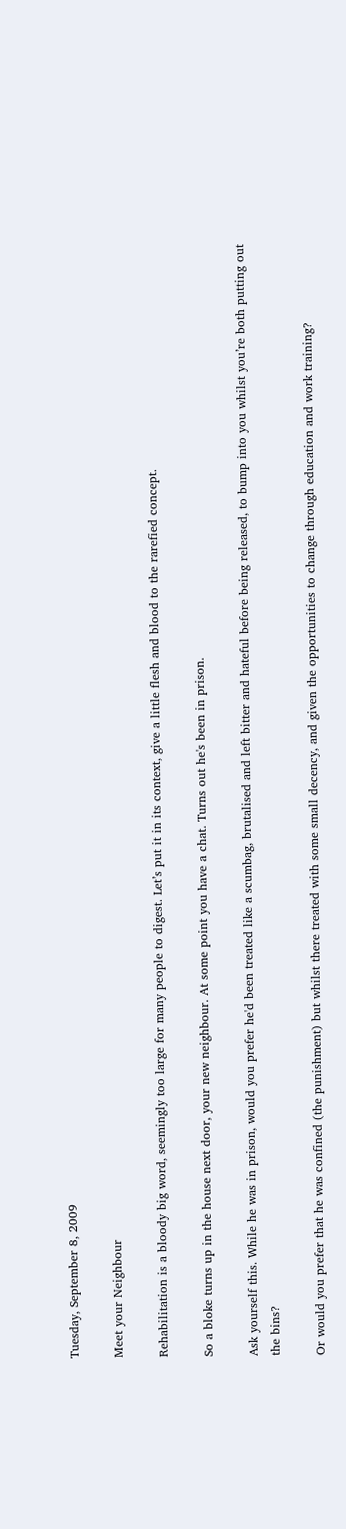Tuesday, September 8, 2009

Meet your Neighbour

Rehabilitation is a bloody big word, seemingly too large for many people to digest. Let’s put it in its context, give a little flesh and blood to the rarefied concept.

So a bloke turns up in the house next door, your new neighbour. At some point you have a chat. Turns out he's been in prison.

Ask yourself this. While he was in prison, would you prefer he'd been treated like a scumbag, brutalised and left bitter and hateful before being released, to bump into you whilst you’re both putting out the bins?

Or would you prefer that he was confined (the punishment) but whilst there treated with some small decency, and given the opportunities to change through education and work training?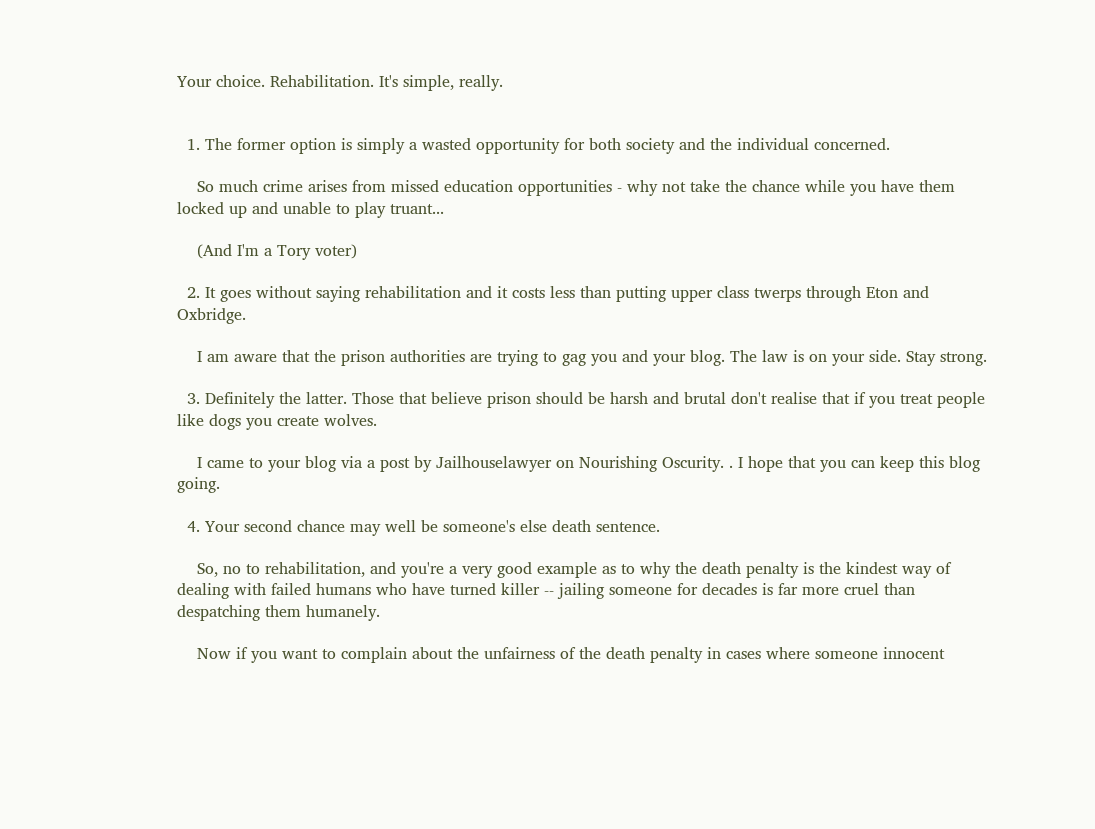Your choice. Rehabilitation. It's simple, really.


  1. The former option is simply a wasted opportunity for both society and the individual concerned.

    So much crime arises from missed education opportunities - why not take the chance while you have them locked up and unable to play truant...

    (And I'm a Tory voter)

  2. It goes without saying rehabilitation and it costs less than putting upper class twerps through Eton and Oxbridge.

    I am aware that the prison authorities are trying to gag you and your blog. The law is on your side. Stay strong.

  3. Definitely the latter. Those that believe prison should be harsh and brutal don't realise that if you treat people like dogs you create wolves.

    I came to your blog via a post by Jailhouselawyer on Nourishing Oscurity. . I hope that you can keep this blog going.

  4. Your second chance may well be someone's else death sentence.

    So, no to rehabilitation, and you're a very good example as to why the death penalty is the kindest way of dealing with failed humans who have turned killer -- jailing someone for decades is far more cruel than despatching them humanely.

    Now if you want to complain about the unfairness of the death penalty in cases where someone innocent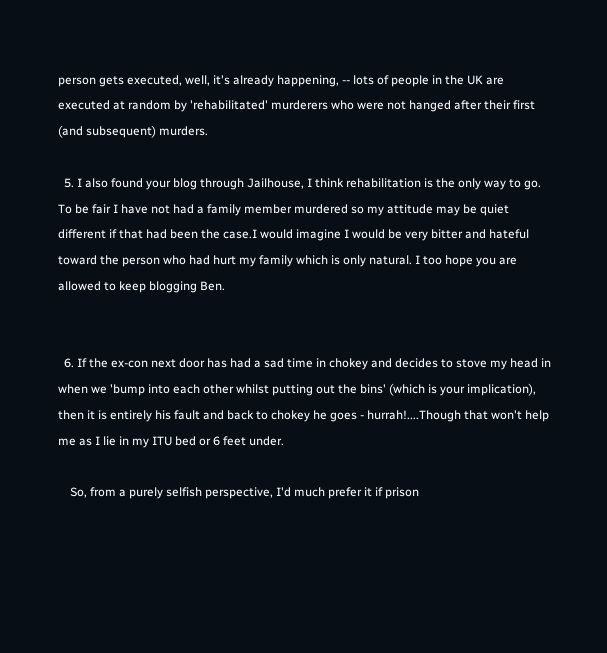person gets executed, well, it's already happening, -- lots of people in the UK are executed at random by 'rehabilitated' murderers who were not hanged after their first (and subsequent) murders.

  5. I also found your blog through Jailhouse, I think rehabilitation is the only way to go. To be fair I have not had a family member murdered so my attitude may be quiet different if that had been the case.I would imagine I would be very bitter and hateful toward the person who had hurt my family which is only natural. I too hope you are allowed to keep blogging Ben.


  6. If the ex-con next door has had a sad time in chokey and decides to stove my head in when we 'bump into each other whilst putting out the bins' (which is your implication), then it is entirely his fault and back to chokey he goes - hurrah!....Though that won't help me as I lie in my ITU bed or 6 feet under.

    So, from a purely selfish perspective, I'd much prefer it if prison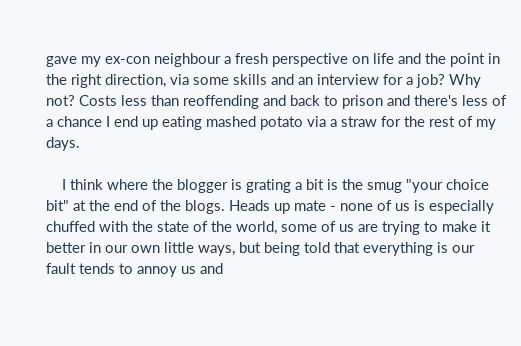gave my ex-con neighbour a fresh perspective on life and the point in the right direction, via some skills and an interview for a job? Why not? Costs less than reoffending and back to prison and there's less of a chance I end up eating mashed potato via a straw for the rest of my days.

    I think where the blogger is grating a bit is the smug "your choice bit" at the end of the blogs. Heads up mate - none of us is especially chuffed with the state of the world, some of us are trying to make it better in our own little ways, but being told that everything is our fault tends to annoy us and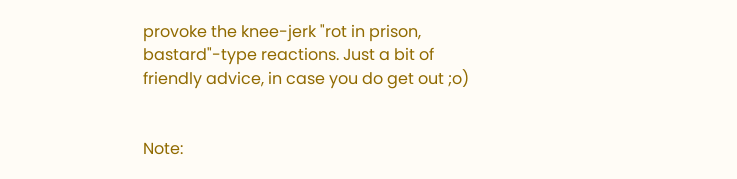provoke the knee-jerk "rot in prison, bastard"-type reactions. Just a bit of friendly advice, in case you do get out ;o)


Note: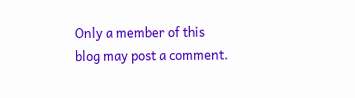Only a member of this blog may post a comment.